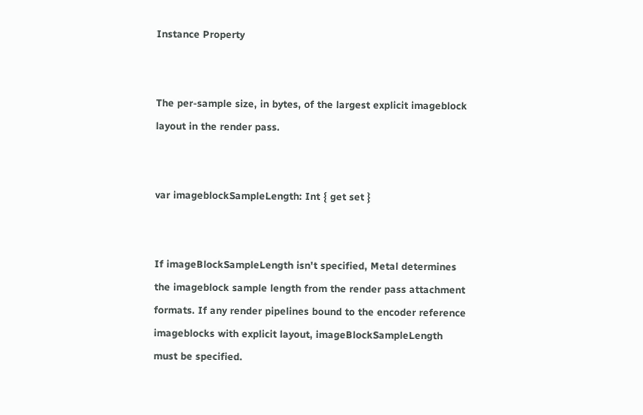Instance Property


The per-sample size, in bytes, of the largest explicit imageblock layout in the render pass.


var imageblockSampleLength: Int { get set }


If imageBlockSampleLength isn't specified, Metal determines the imageblock sample length from the render pass attachment formats. If any render pipelines bound to the encoder reference imageblocks with explicit layout, imageBlockSampleLength must be specified.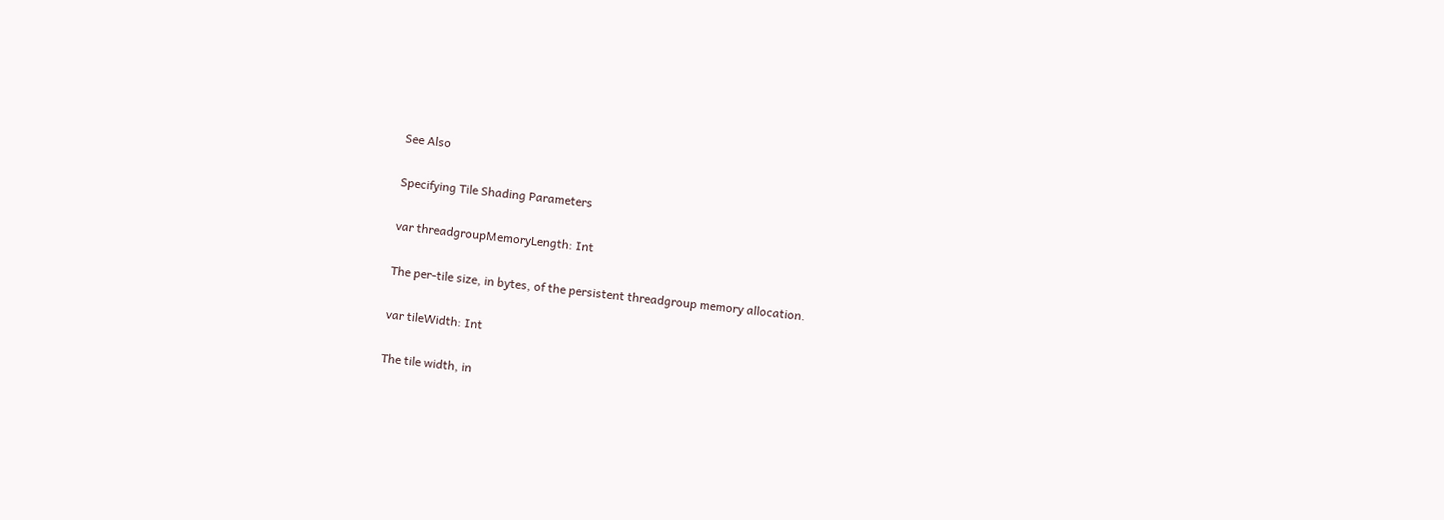See Also

Specifying Tile Shading Parameters

var threadgroupMemoryLength: Int

The per-tile size, in bytes, of the persistent threadgroup memory allocation.

var tileWidth: Int

The tile width, in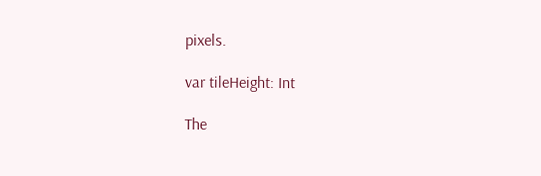pixels.

var tileHeight: Int

The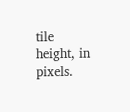tile height, in pixels.